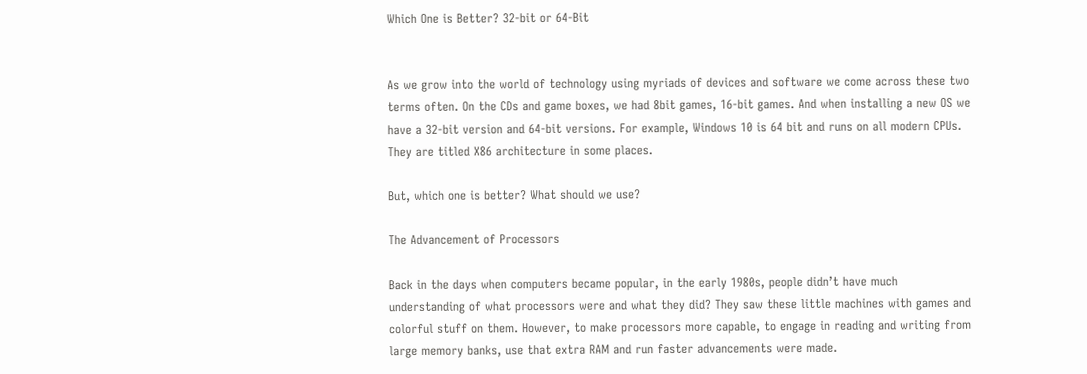Which One is Better? 32-bit or 64-Bit


As we grow into the world of technology using myriads of devices and software we come across these two terms often. On the CDs and game boxes, we had 8bit games, 16-bit games. And when installing a new OS we have a 32-bit version and 64-bit versions. For example, Windows 10 is 64 bit and runs on all modern CPUs. They are titled X86 architecture in some places.

But, which one is better? What should we use?

The Advancement of Processors

Back in the days when computers became popular, in the early 1980s, people didn’t have much understanding of what processors were and what they did? They saw these little machines with games and colorful stuff on them. However, to make processors more capable, to engage in reading and writing from large memory banks, use that extra RAM and run faster advancements were made.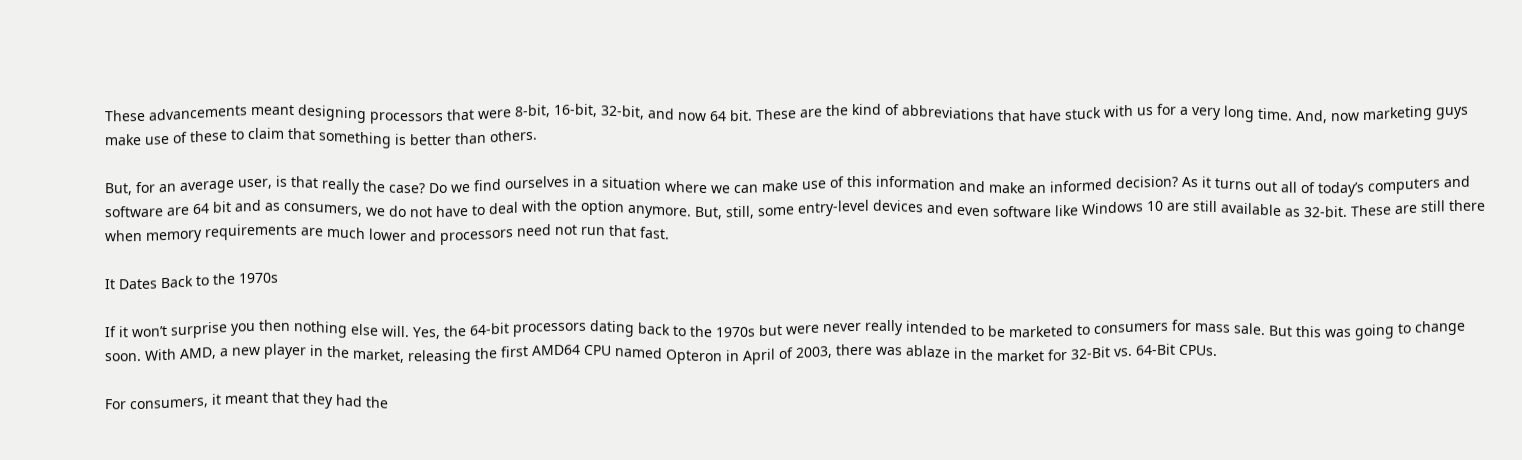These advancements meant designing processors that were 8-bit, 16-bit, 32-bit, and now 64 bit. These are the kind of abbreviations that have stuck with us for a very long time. And, now marketing guys make use of these to claim that something is better than others.

But, for an average user, is that really the case? Do we find ourselves in a situation where we can make use of this information and make an informed decision? As it turns out all of today’s computers and software are 64 bit and as consumers, we do not have to deal with the option anymore. But, still, some entry-level devices and even software like Windows 10 are still available as 32-bit. These are still there when memory requirements are much lower and processors need not run that fast.

It Dates Back to the 1970s

If it won’t surprise you then nothing else will. Yes, the 64-bit processors dating back to the 1970s but were never really intended to be marketed to consumers for mass sale. But this was going to change soon. With AMD, a new player in the market, releasing the first AMD64 CPU named Opteron in April of 2003, there was ablaze in the market for 32-Bit vs. 64-Bit CPUs.

For consumers, it meant that they had the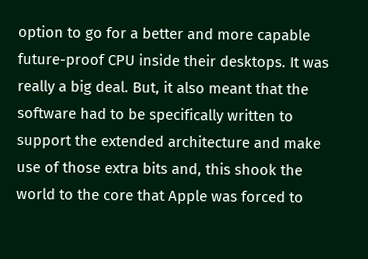option to go for a better and more capable future-proof CPU inside their desktops. It was really a big deal. But, it also meant that the software had to be specifically written to support the extended architecture and make use of those extra bits and, this shook the world to the core that Apple was forced to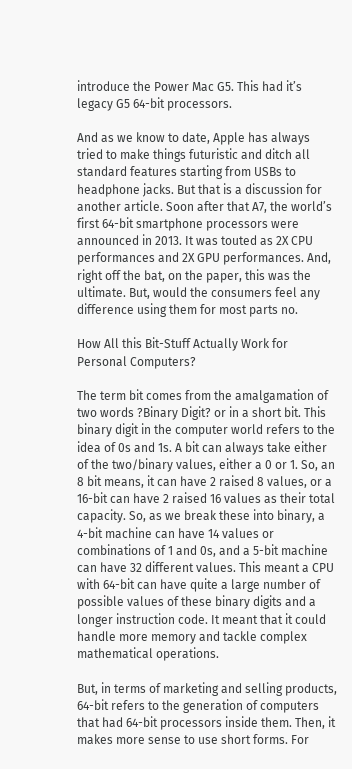introduce the Power Mac G5. This had it’s legacy G5 64-bit processors.

And as we know to date, Apple has always tried to make things futuristic and ditch all standard features starting from USBs to headphone jacks. But that is a discussion for another article. Soon after that A7, the world’s first 64-bit smartphone processors were announced in 2013. It was touted as 2X CPU performances and 2X GPU performances. And, right off the bat, on the paper, this was the ultimate. But, would the consumers feel any difference using them for most parts no.

How All this Bit-Stuff Actually Work for Personal Computers?

The term bit comes from the amalgamation of two words ?Binary Digit? or in a short bit. This binary digit in the computer world refers to the idea of 0s and 1s. A bit can always take either of the two/binary values, either a 0 or 1. So, an 8 bit means, it can have 2 raised 8 values, or a 16-bit can have 2 raised 16 values as their total capacity. So, as we break these into binary, a 4-bit machine can have 14 values or combinations of 1 and 0s, and a 5-bit machine can have 32 different values. This meant a CPU with 64-bit can have quite a large number of possible values of these binary digits and a longer instruction code. It meant that it could handle more memory and tackle complex mathematical operations.

But, in terms of marketing and selling products, 64-bit refers to the generation of computers that had 64-bit processors inside them. Then, it makes more sense to use short forms. For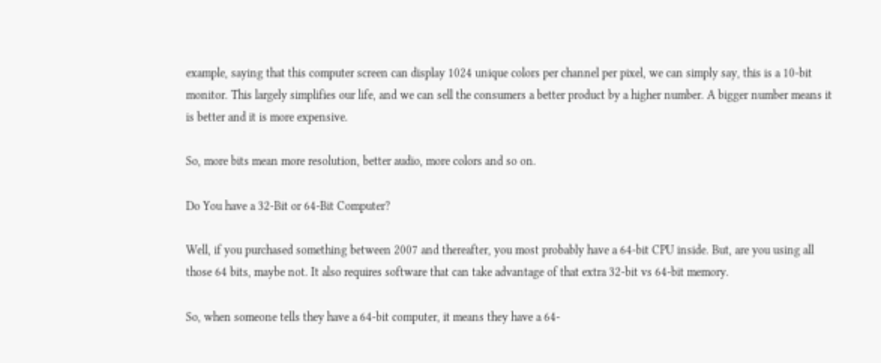example, saying that this computer screen can display 1024 unique colors per channel per pixel, we can simply say, this is a 10-bit monitor. This largely simplifies our life, and we can sell the consumers a better product by a higher number. A bigger number means it is better and it is more expensive.

So, more bits mean more resolution, better audio, more colors and so on.

Do You have a 32-Bit or 64-Bit Computer?

Well, if you purchased something between 2007 and thereafter, you most probably have a 64-bit CPU inside. But, are you using all those 64 bits, maybe not. It also requires software that can take advantage of that extra 32-bit vs 64-bit memory.

So, when someone tells they have a 64-bit computer, it means they have a 64-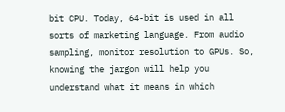bit CPU. Today, 64-bit is used in all sorts of marketing language. From audio sampling, monitor resolution to GPUs. So, knowing the jargon will help you understand what it means in which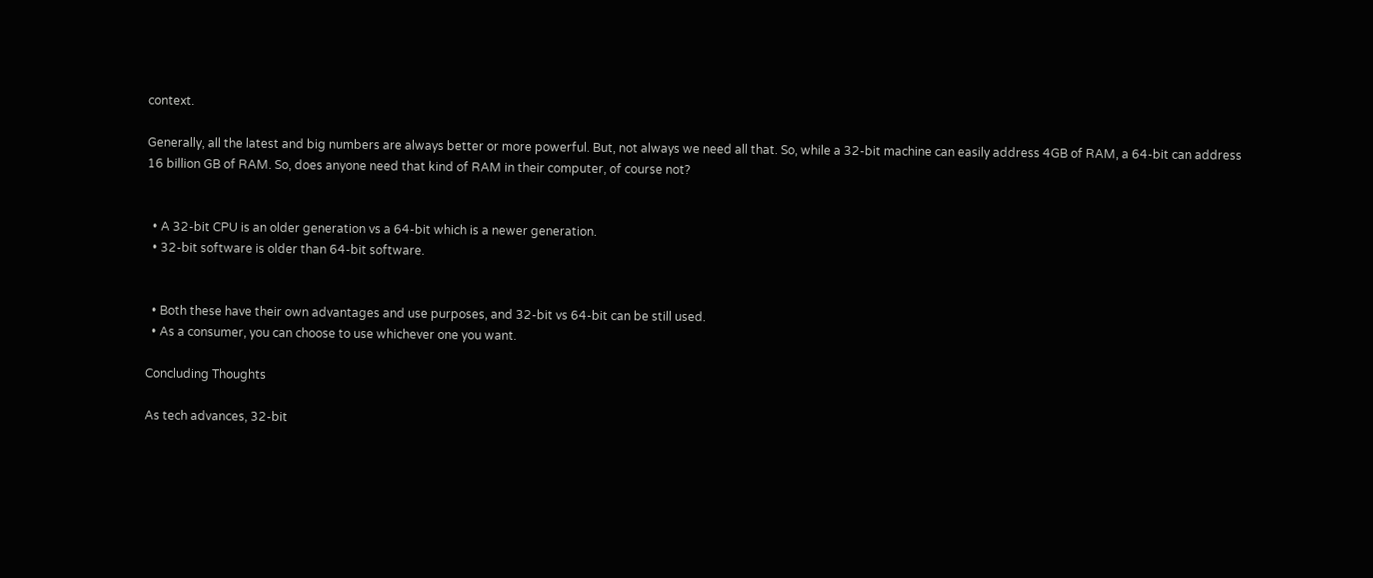context.

Generally, all the latest and big numbers are always better or more powerful. But, not always we need all that. So, while a 32-bit machine can easily address 4GB of RAM, a 64-bit can address 16 billion GB of RAM. So, does anyone need that kind of RAM in their computer, of course not?


  • A 32-bit CPU is an older generation vs a 64-bit which is a newer generation.
  • 32-bit software is older than 64-bit software.


  • Both these have their own advantages and use purposes, and 32-bit vs 64-bit can be still used.
  • As a consumer, you can choose to use whichever one you want.

Concluding Thoughts

As tech advances, 32-bit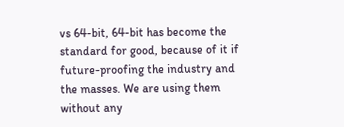vs 64-bit, 64-bit has become the standard for good, because of it if future-proofing the industry and the masses. We are using them without any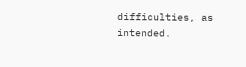difficulties, as intended.